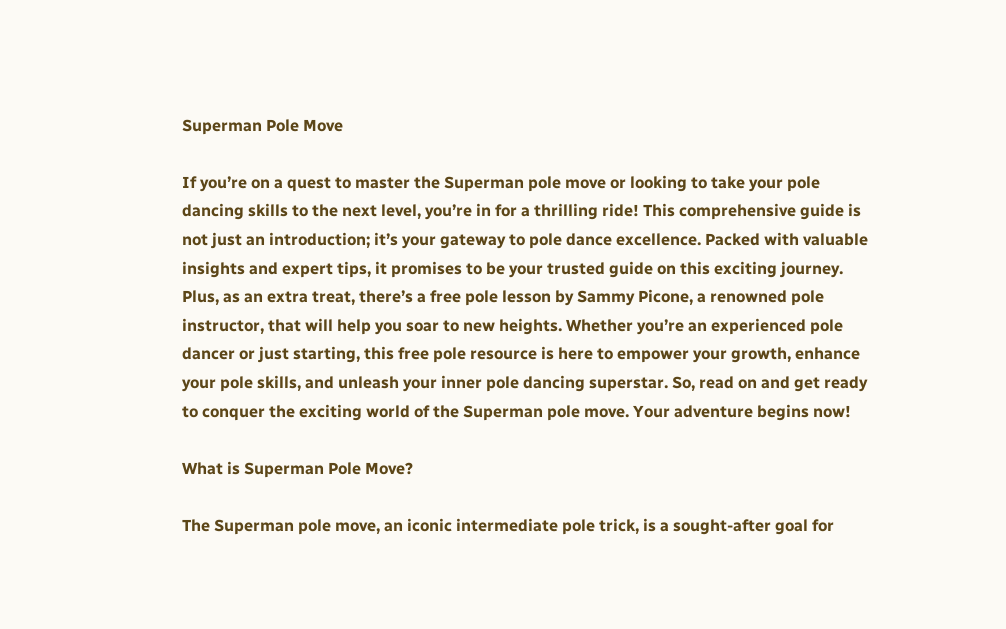Superman Pole Move

If you’re on a quest to master the Superman pole move or looking to take your pole dancing skills to the next level, you’re in for a thrilling ride! This comprehensive guide is not just an introduction; it’s your gateway to pole dance excellence. Packed with valuable insights and expert tips, it promises to be your trusted guide on this exciting journey. Plus, as an extra treat, there’s a free pole lesson by Sammy Picone, a renowned pole instructor, that will help you soar to new heights. Whether you’re an experienced pole dancer or just starting, this free pole resource is here to empower your growth, enhance your pole skills, and unleash your inner pole dancing superstar. So, read on and get ready to conquer the exciting world of the Superman pole move. Your adventure begins now!

What is Superman Pole Move?

The Superman pole move, an iconic intermediate pole trick, is a sought-after goal for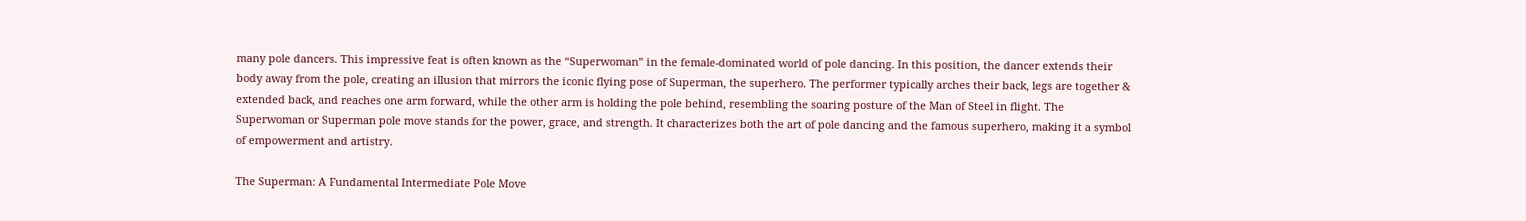many pole dancers. This impressive feat is often known as the “Superwoman” in the female-dominated world of pole dancing. In this position, the dancer extends their body away from the pole, creating an illusion that mirrors the iconic flying pose of Superman, the superhero. The performer typically arches their back, legs are together & extended back, and reaches one arm forward, while the other arm is holding the pole behind, resembling the soaring posture of the Man of Steel in flight. The Superwoman or Superman pole move stands for the power, grace, and strength. It characterizes both the art of pole dancing and the famous superhero, making it a symbol of empowerment and artistry.

The Superman: A Fundamental Intermediate Pole Move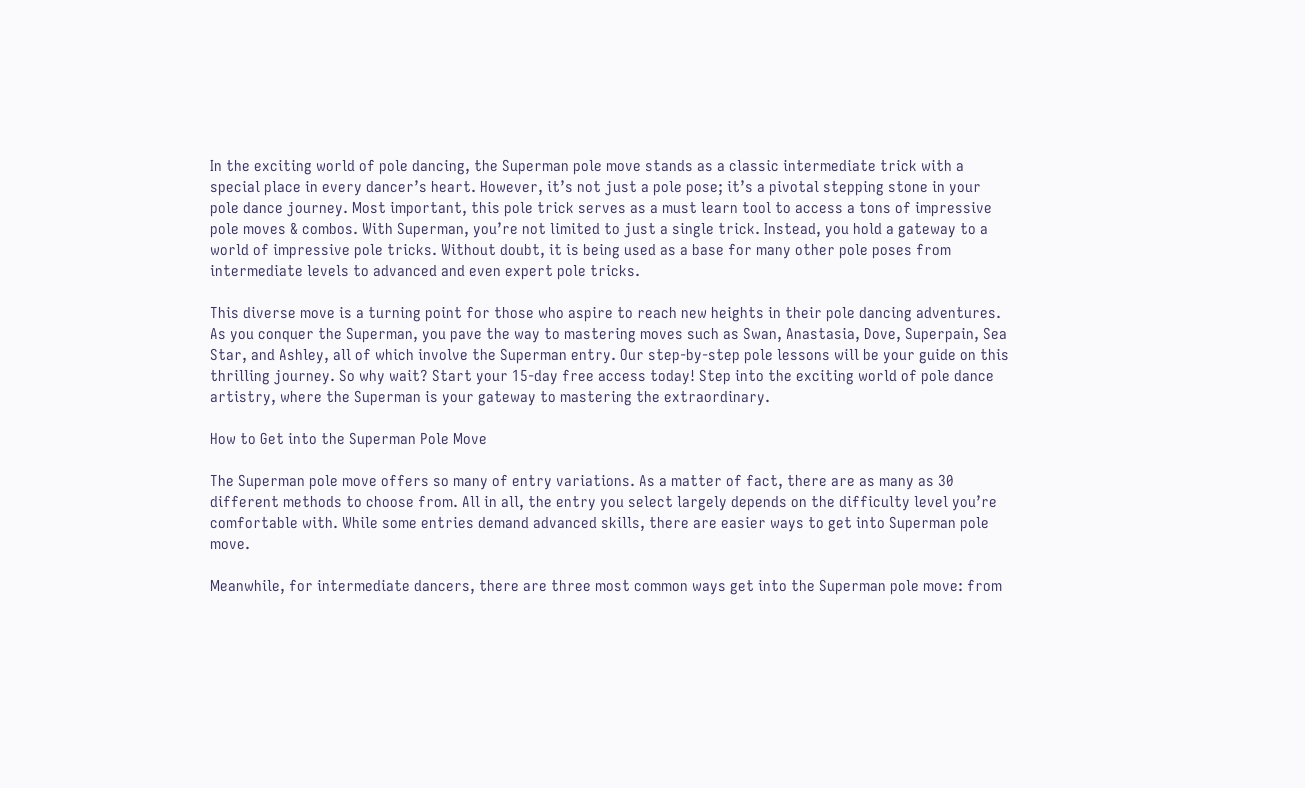In the exciting world of pole dancing, the Superman pole move stands as a classic intermediate trick with a special place in every dancer’s heart. However, it’s not just a pole pose; it’s a pivotal stepping stone in your pole dance journey. Most important, this pole trick serves as a must learn tool to access a tons of impressive pole moves & combos. With Superman, you’re not limited to just a single trick. Instead, you hold a gateway to a world of impressive pole tricks. Without doubt, it is being used as a base for many other pole poses from intermediate levels to advanced and even expert pole tricks.

This diverse move is a turning point for those who aspire to reach new heights in their pole dancing adventures.
As you conquer the Superman, you pave the way to mastering moves such as Swan, Anastasia, Dove, Superpain, Sea Star, and Ashley, all of which involve the Superman entry. Our step-by-step pole lessons will be your guide on this thrilling journey. So why wait? Start your 15-day free access today! Step into the exciting world of pole dance artistry, where the Superman is your gateway to mastering the extraordinary.

How to Get into the Superman Pole Move

The Superman pole move offers so many of entry variations. As a matter of fact, there are as many as 30 different methods to choose from. All in all, the entry you select largely depends on the difficulty level you’re comfortable with. While some entries demand advanced skills, there are easier ways to get into Superman pole move.

Meanwhile, for intermediate dancers, there are three most common ways get into the Superman pole move: from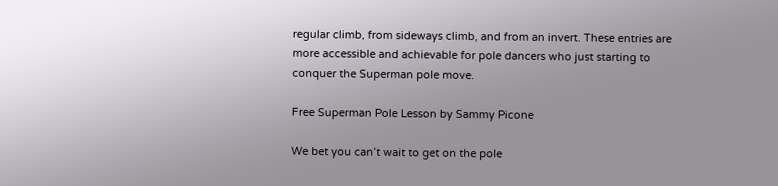regular climb, from sideways climb, and from an invert. These entries are more accessible and achievable for pole dancers who just starting to conquer the Superman pole move.

Free Superman Pole Lesson by Sammy Picone

We bet you can’t wait to get on the pole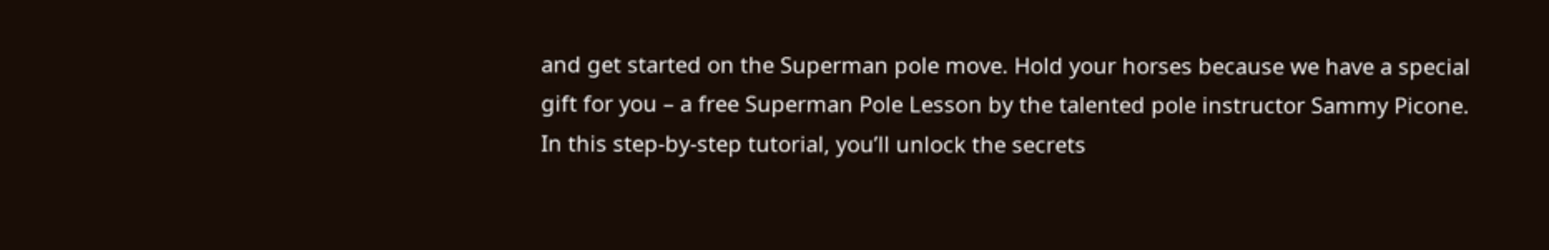and get started on the Superman pole move. Hold your horses because we have a special gift for you – a free Superman Pole Lesson by the talented pole instructor Sammy Picone. In this step-by-step tutorial, you’ll unlock the secrets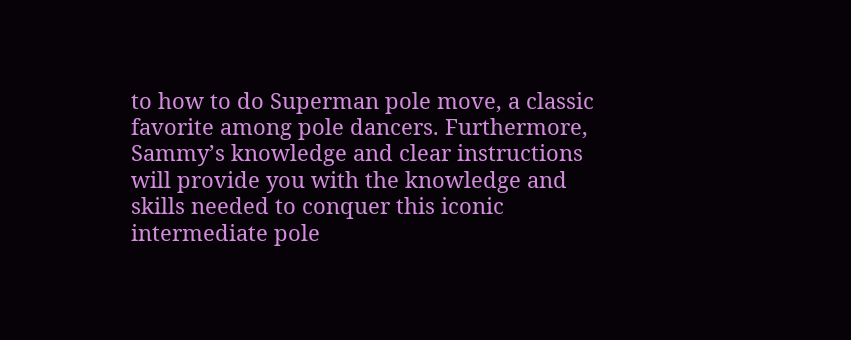to how to do Superman pole move, a classic favorite among pole dancers. Furthermore, Sammy’s knowledge and clear instructions will provide you with the knowledge and skills needed to conquer this iconic intermediate pole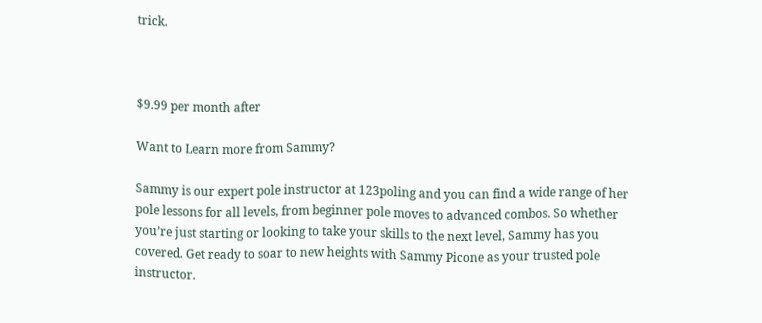trick.



$9.99 per month after

Want to Learn more from Sammy?

Sammy is our expert pole instructor at 123poling and you can find a wide range of her pole lessons for all levels, from beginner pole moves to advanced combos. So whether you’re just starting or looking to take your skills to the next level, Sammy has you covered. Get ready to soar to new heights with Sammy Picone as your trusted pole instructor.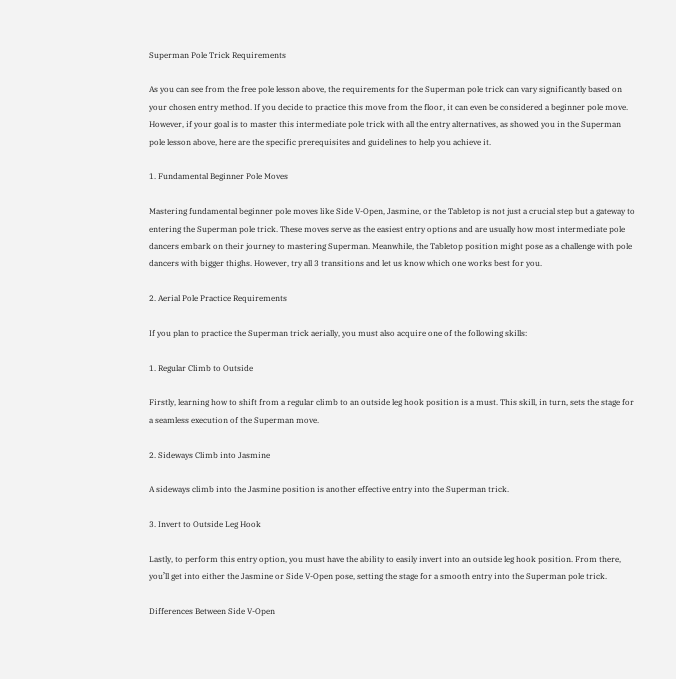Superman Pole Trick Requirements

As you can see from the free pole lesson above, the requirements for the Superman pole trick can vary significantly based on your chosen entry method. If you decide to practice this move from the floor, it can even be considered a beginner pole move. However, if your goal is to master this intermediate pole trick with all the entry alternatives, as showed you in the Superman pole lesson above, here are the specific prerequisites and guidelines to help you achieve it.

1. Fundamental Beginner Pole Moves

Mastering fundamental beginner pole moves like Side V-Open, Jasmine, or the Tabletop is not just a crucial step but a gateway to entering the Superman pole trick. These moves serve as the easiest entry options and are usually how most intermediate pole dancers embark on their journey to mastering Superman. Meanwhile, the Tabletop position might pose as a challenge with pole dancers with bigger thighs. However, try all 3 transitions and let us know which one works best for you.

2. Aerial Pole Practice Requirements

If you plan to practice the Superman trick aerially, you must also acquire one of the following skills:

1. Regular Climb to Outside

Firstly, learning how to shift from a regular climb to an outside leg hook position is a must. This skill, in turn, sets the stage for a seamless execution of the Superman move.

2. Sideways Climb into Jasmine

A sideways climb into the Jasmine position is another effective entry into the Superman trick.

3. Invert to Outside Leg Hook

Lastly, to perform this entry option, you must have the ability to easily invert into an outside leg hook position. From there, you’ll get into either the Jasmine or Side V-Open pose, setting the stage for a smooth entry into the Superman pole trick.

Differences Between Side V-Open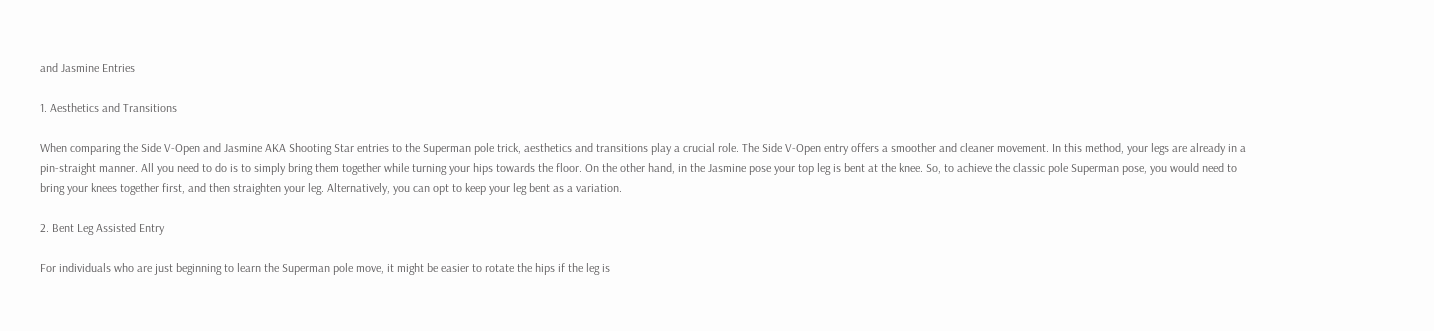and Jasmine Entries

1. Aesthetics and Transitions

When comparing the Side V-Open and Jasmine AKA Shooting Star entries to the Superman pole trick, aesthetics and transitions play a crucial role. The Side V-Open entry offers a smoother and cleaner movement. In this method, your legs are already in a pin-straight manner. All you need to do is to simply bring them together while turning your hips towards the floor. On the other hand, in the Jasmine pose your top leg is bent at the knee. So, to achieve the classic pole Superman pose, you would need to bring your knees together first, and then straighten your leg. Alternatively, you can opt to keep your leg bent as a variation.

2. Bent Leg Assisted Entry

For individuals who are just beginning to learn the Superman pole move, it might be easier to rotate the hips if the leg is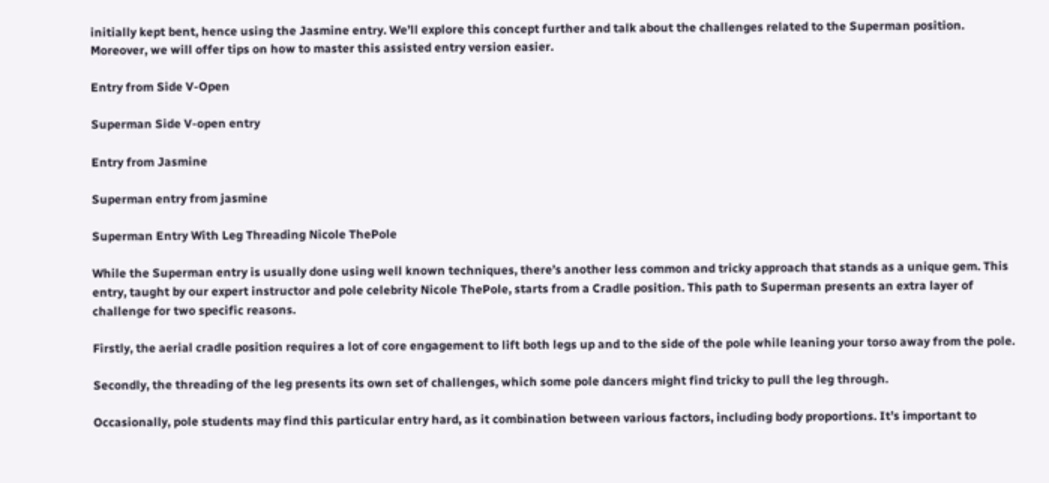initially kept bent, hence using the Jasmine entry. We’ll explore this concept further and talk about the challenges related to the Superman position. Moreover, we will offer tips on how to master this assisted entry version easier.

Entry from Side V-Open

Superman Side V-open entry

Entry from Jasmine

Superman entry from jasmine

Superman Entry With Leg Threading Nicole ThePole

While the Superman entry is usually done using well known techniques, there’s another less common and tricky approach that stands as a unique gem. This entry, taught by our expert instructor and pole celebrity Nicole ThePole, starts from a Cradle position. This path to Superman presents an extra layer of challenge for two specific reasons.

Firstly, the aerial cradle position requires a lot of core engagement to lift both legs up and to the side of the pole while leaning your torso away from the pole.

Secondly, the threading of the leg presents its own set of challenges, which some pole dancers might find tricky to pull the leg through.

Occasionally, pole students may find this particular entry hard, as it combination between various factors, including body proportions. It’s important to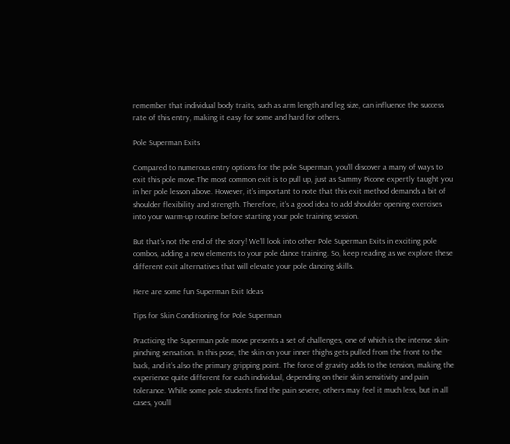remember that individual body traits, such as arm length and leg size, can influence the success rate of this entry, making it easy for some and hard for others.

Pole Superman Exits

Compared to numerous entry options for the pole Superman, you’ll discover a many of ways to exit this pole move.The most common exit is to pull up, just as Sammy Picone expertly taught you in her pole lesson above. However, it’s important to note that this exit method demands a bit of shoulder flexibility and strength. Therefore, it’s a good idea to add shoulder opening exercises into your warm-up routine before starting your pole training session.

But that’s not the end of the story! We’ll look into other Pole Superman Exits in exciting pole combos, adding a new elements to your pole dance training. So, keep reading as we explore these different exit alternatives that will elevate your pole dancing skills.

Here are some fun Superman Exit Ideas

Tips for Skin Conditioning for Pole Superman

Practicing the Superman pole move presents a set of challenges, one of which is the intense skin-pinching sensation. In this pose, the skin on your inner thighs gets pulled from the front to the back, and it’s also the primary gripping point. The force of gravity adds to the tension, making the experience quite different for each individual, depending on their skin sensitivity and pain tolerance. While some pole students find the pain severe, others may feel it much less, but in all cases, you’ll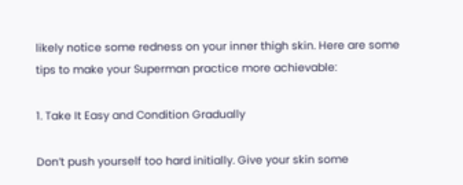likely notice some redness on your inner thigh skin. Here are some tips to make your Superman practice more achievable:

1. Take It Easy and Condition Gradually

Don’t push yourself too hard initially. Give your skin some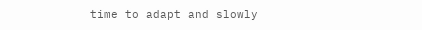time to adapt and slowly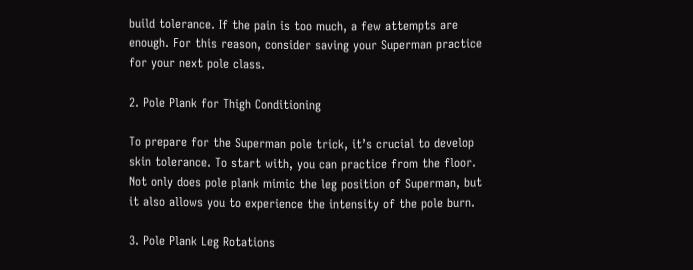build tolerance. If the pain is too much, a few attempts are enough. For this reason, consider saving your Superman practice for your next pole class.

2. Pole Plank for Thigh Conditioning

To prepare for the Superman pole trick, it’s crucial to develop skin tolerance. To start with, you can practice from the floor. Not only does pole plank mimic the leg position of Superman, but it also allows you to experience the intensity of the pole burn.

3. Pole Plank Leg Rotations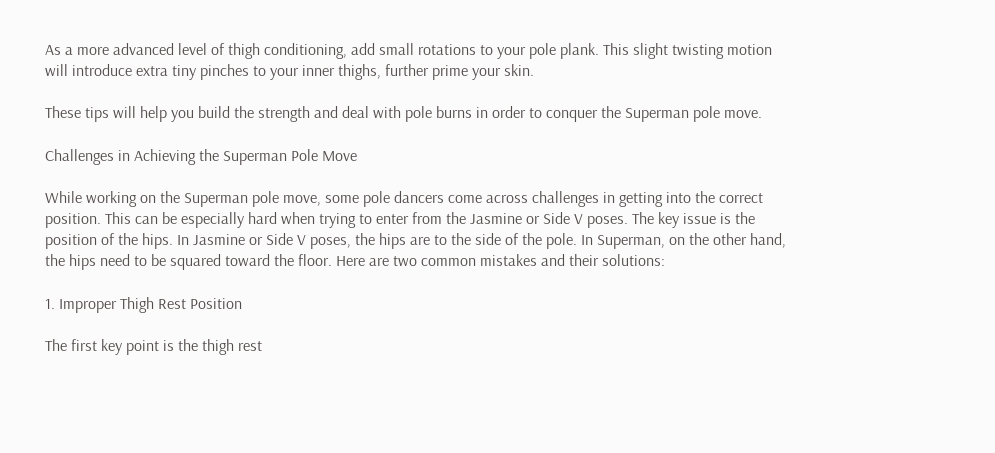As a more advanced level of thigh conditioning, add small rotations to your pole plank. This slight twisting motion will introduce extra tiny pinches to your inner thighs, further prime your skin.

These tips will help you build the strength and deal with pole burns in order to conquer the Superman pole move.

Challenges in Achieving the Superman Pole Move

While working on the Superman pole move, some pole dancers come across challenges in getting into the correct position. This can be especially hard when trying to enter from the Jasmine or Side V poses. The key issue is the position of the hips. In Jasmine or Side V poses, the hips are to the side of the pole. In Superman, on the other hand, the hips need to be squared toward the floor. Here are two common mistakes and their solutions:

1. Improper Thigh Rest Position

The first key point is the thigh rest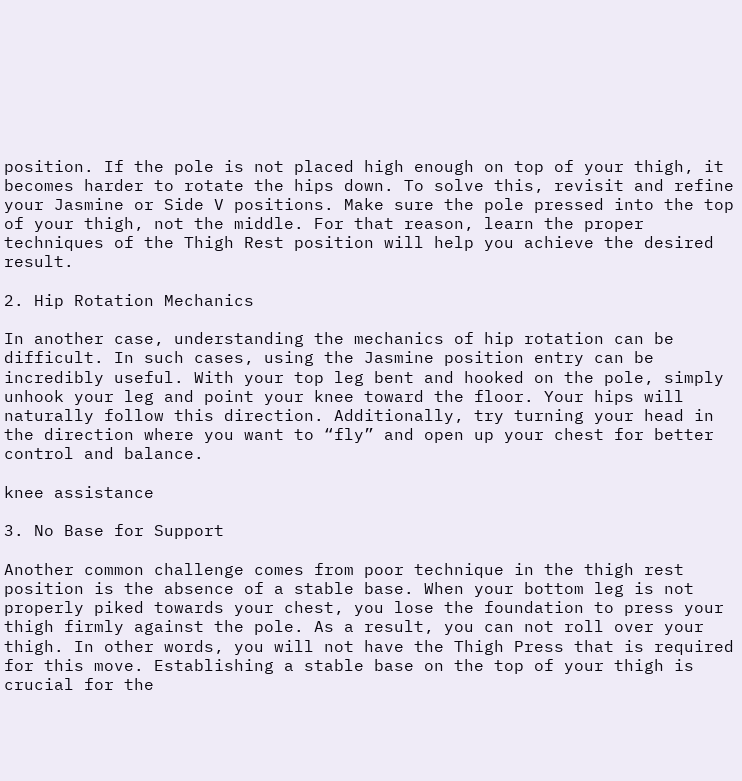position. If the pole is not placed high enough on top of your thigh, it becomes harder to rotate the hips down. To solve this, revisit and refine your Jasmine or Side V positions. Make sure the pole pressed into the top of your thigh, not the middle. For that reason, learn the proper techniques of the Thigh Rest position will help you achieve the desired result.

2. Hip Rotation Mechanics

In another case, understanding the mechanics of hip rotation can be difficult. In such cases, using the Jasmine position entry can be incredibly useful. With your top leg bent and hooked on the pole, simply unhook your leg and point your knee toward the floor. Your hips will naturally follow this direction. Additionally, try turning your head in the direction where you want to “fly” and open up your chest for better control and balance.

knee assistance

3. No Base for Support

Another common challenge comes from poor technique in the thigh rest position is the absence of a stable base. When your bottom leg is not properly piked towards your chest, you lose the foundation to press your thigh firmly against the pole. As a result, you can not roll over your thigh. In other words, you will not have the Thigh Press that is required for this move. Establishing a stable base on the top of your thigh is crucial for the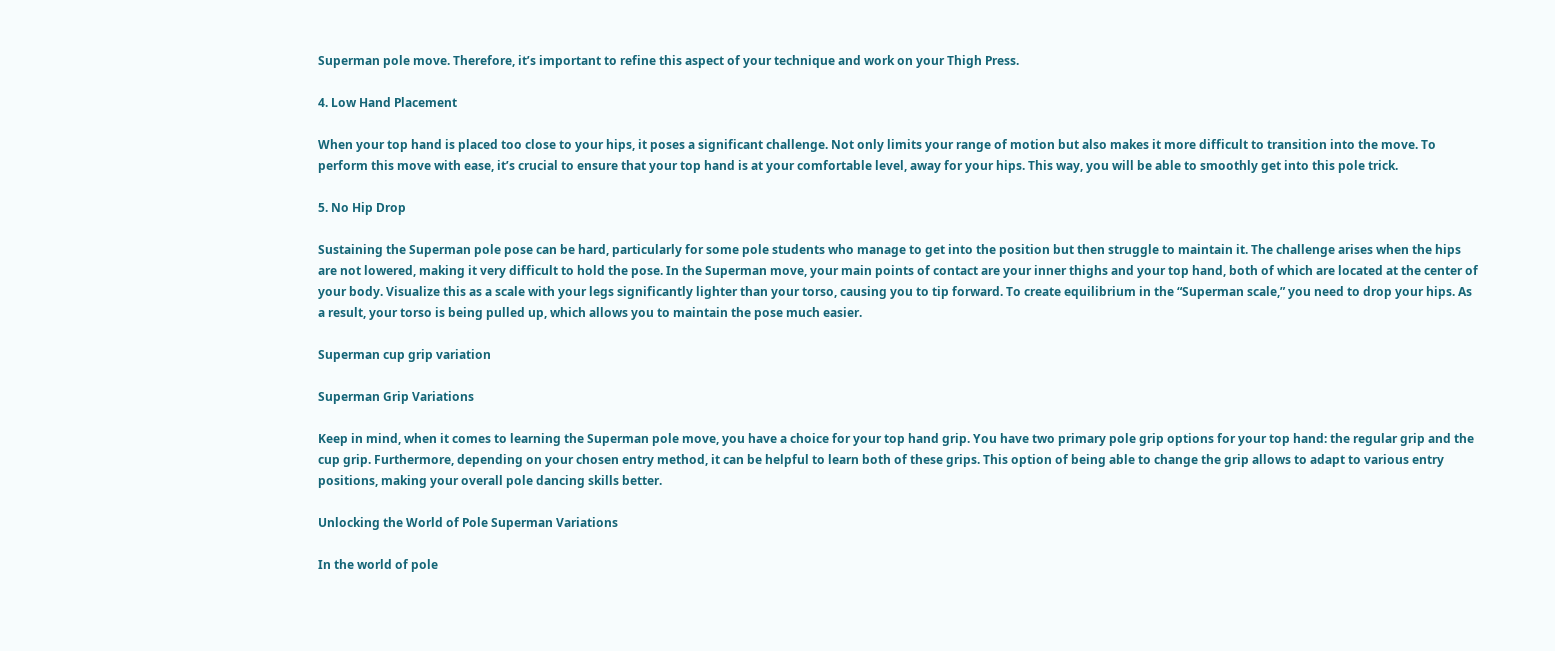Superman pole move. Therefore, it’s important to refine this aspect of your technique and work on your Thigh Press.

4. Low Hand Placement

When your top hand is placed too close to your hips, it poses a significant challenge. Not only limits your range of motion but also makes it more difficult to transition into the move. To perform this move with ease, it’s crucial to ensure that your top hand is at your comfortable level, away for your hips. This way, you will be able to smoothly get into this pole trick.

5. No Hip Drop

Sustaining the Superman pole pose can be hard, particularly for some pole students who manage to get into the position but then struggle to maintain it. The challenge arises when the hips are not lowered, making it very difficult to hold the pose. In the Superman move, your main points of contact are your inner thighs and your top hand, both of which are located at the center of your body. Visualize this as a scale with your legs significantly lighter than your torso, causing you to tip forward. To create equilibrium in the “Superman scale,” you need to drop your hips. As a result, your torso is being pulled up, which allows you to maintain the pose much easier.

Superman cup grip variation

Superman Grip Variations

Keep in mind, when it comes to learning the Superman pole move, you have a choice for your top hand grip. You have two primary pole grip options for your top hand: the regular grip and the cup grip. Furthermore, depending on your chosen entry method, it can be helpful to learn both of these grips. This option of being able to change the grip allows to adapt to various entry positions, making your overall pole dancing skills better.

Unlocking the World of Pole Superman Variations

In the world of pole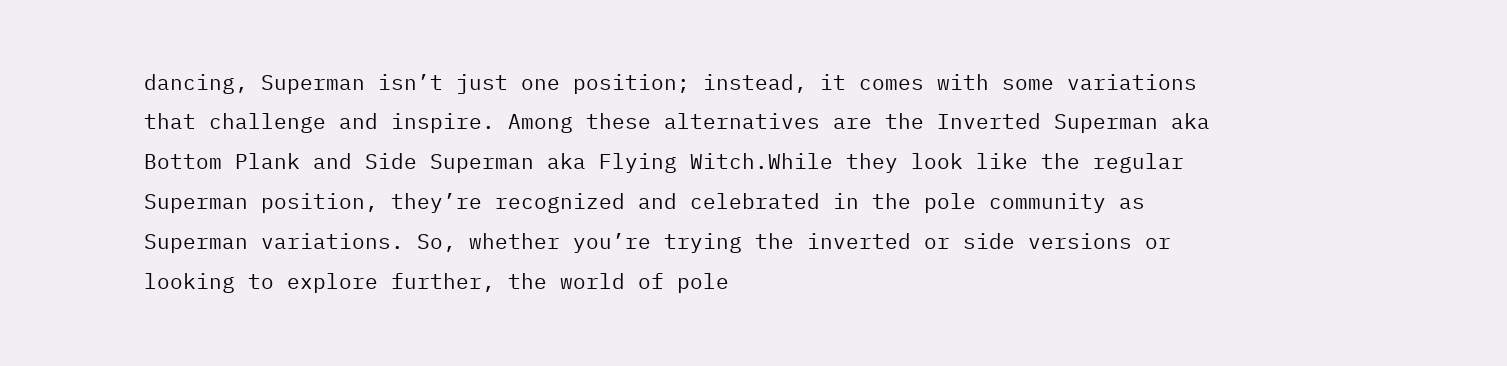dancing, Superman isn’t just one position; instead, it comes with some variations that challenge and inspire. Among these alternatives are the Inverted Superman aka Bottom Plank and Side Superman aka Flying Witch.While they look like the regular Superman position, they’re recognized and celebrated in the pole community as Superman variations. So, whether you’re trying the inverted or side versions or looking to explore further, the world of pole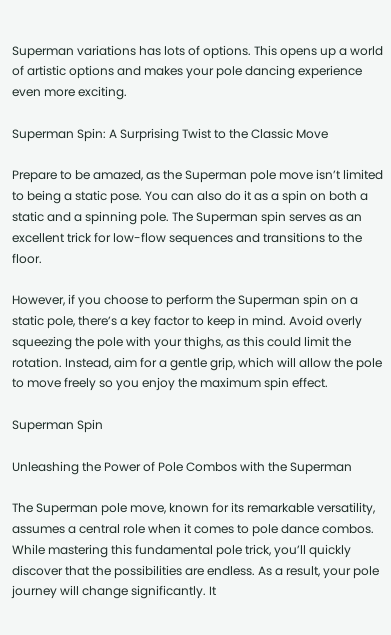Superman variations has lots of options. This opens up a world of artistic options and makes your pole dancing experience even more exciting.

Superman Spin: A Surprising Twist to the Classic Move

Prepare to be amazed, as the Superman pole move isn’t limited to being a static pose. You can also do it as a spin on both a static and a spinning pole. The Superman spin serves as an excellent trick for low-flow sequences and transitions to the floor.

However, if you choose to perform the Superman spin on a static pole, there’s a key factor to keep in mind. Avoid overly squeezing the pole with your thighs, as this could limit the rotation. Instead, aim for a gentle grip, which will allow the pole to move freely so you enjoy the maximum spin effect.

Superman Spin

Unleashing the Power of Pole Combos with the Superman

The Superman pole move, known for its remarkable versatility, assumes a central role when it comes to pole dance combos. While mastering this fundamental pole trick, you’ll quickly discover that the possibilities are endless. As a result, your pole journey will change significantly. It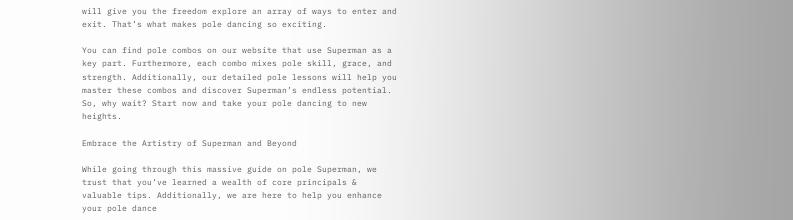will give you the freedom explore an array of ways to enter and exit. That’s what makes pole dancing so exciting.

You can find pole combos on our website that use Superman as a key part. Furthermore, each combo mixes pole skill, grace, and strength. Additionally, our detailed pole lessons will help you master these combos and discover Superman’s endless potential. So, why wait? Start now and take your pole dancing to new heights.

Embrace the Artistry of Superman and Beyond

While going through this massive guide on pole Superman, we trust that you’ve learned a wealth of core principals & valuable tips. Additionally, we are here to help you enhance your pole dance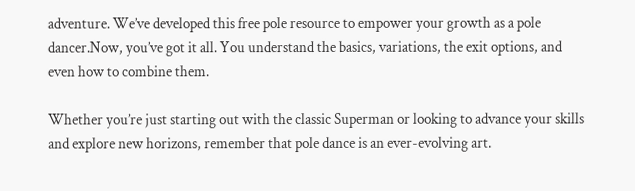adventure. We’ve developed this free pole resource to empower your growth as a pole dancer.Now, you’ve got it all. You understand the basics, variations, the exit options, and even how to combine them.

Whether you’re just starting out with the classic Superman or looking to advance your skills and explore new horizons, remember that pole dance is an ever-evolving art.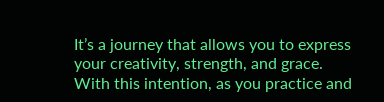It’s a journey that allows you to express your creativity, strength, and grace. With this intention, as you practice and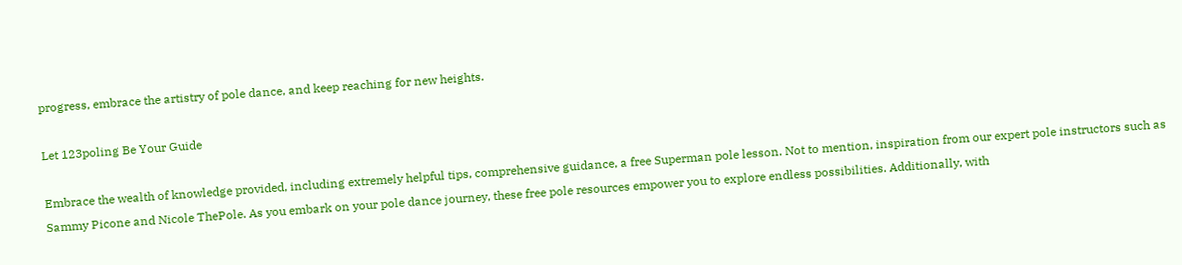progress, embrace the artistry of pole dance, and keep reaching for new heights.

Let 123poling Be Your Guide

Embrace the wealth of knowledge provided, including extremely helpful tips, comprehensive guidance, a free Superman pole lesson. Not to mention, inspiration from our expert pole instructors such as Sammy Picone and Nicole ThePole. As you embark on your pole dance journey, these free pole resources empower you to explore endless possibilities. Additionally, with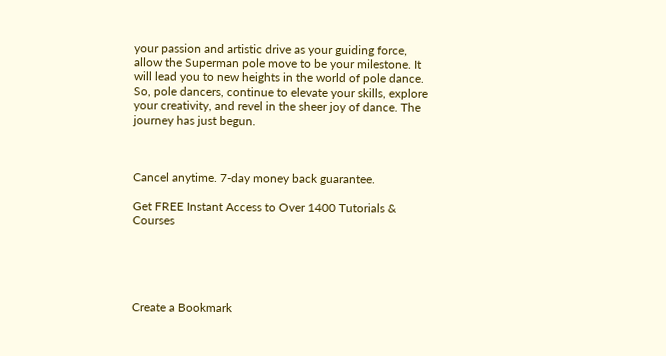your passion and artistic drive as your guiding force, allow the Superman pole move to be your milestone. It will lead you to new heights in the world of pole dance. So, pole dancers, continue to elevate your skills, explore your creativity, and revel in the sheer joy of dance. The journey has just begun.



Cancel anytime. 7-day money back guarantee.

Get FREE Instant Access to Over 1400 Tutorials & Courses





Create a Bookmark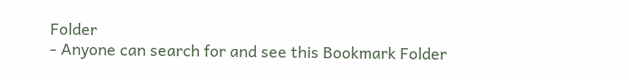Folder
- Anyone can search for and see this Bookmark Folder